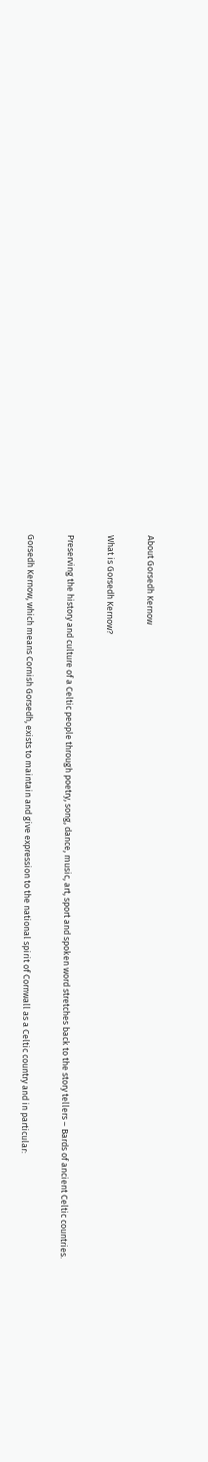About Gorsedh Kernow

What is Gorsedh Kernow?

Preserving the history and culture of a Celtic people through poetry, song, dance, music, art, sport and spoken word stretches back to the story tellers – Bards of ancient Celtic countries.

Gorsedh Kernow, which means Cornish Gorsedh, exists to maintain and give expression to the national spirit of Cornwall as a Celtic country and in particular: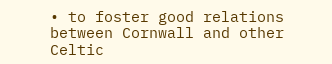• to foster good relations between Cornwall and other Celtic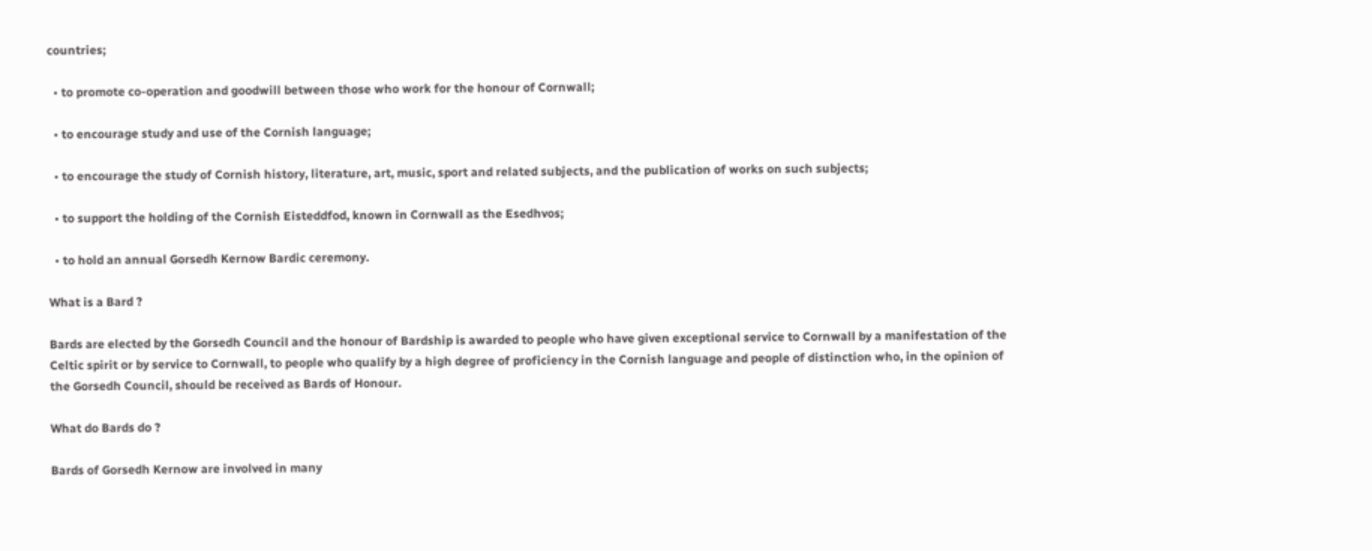countries;

  • to promote co-operation and goodwill between those who work for the honour of Cornwall;

  • to encourage study and use of the Cornish language;

  • to encourage the study of Cornish history, literature, art, music, sport and related subjects, and the publication of works on such subjects;

  • to support the holding of the Cornish Eisteddfod, known in Cornwall as the Esedhvos;

  • to hold an annual Gorsedh Kernow Bardic ceremony.

What is a Bard ?

Bards are elected by the Gorsedh Council and the honour of Bardship is awarded to people who have given exceptional service to Cornwall by a manifestation of the Celtic spirit or by service to Cornwall, to people who qualify by a high degree of proficiency in the Cornish language and people of distinction who, in the opinion of the Gorsedh Council, should be received as Bards of Honour.

What do Bards do ?

Bards of Gorsedh Kernow are involved in many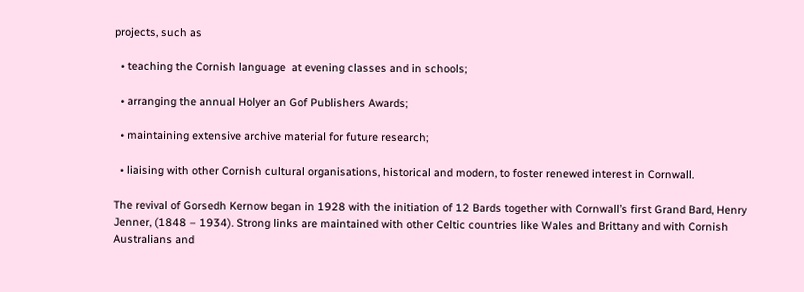projects, such as

  • teaching the Cornish language  at evening classes and in schools;

  • arranging the annual Holyer an Gof Publishers Awards;

  • maintaining extensive archive material for future research;

  • liaising with other Cornish cultural organisations, historical and modern, to foster renewed interest in Cornwall.

The revival of Gorsedh Kernow began in 1928 with the initiation of 12 Bards together with Cornwall’s first Grand Bard, Henry Jenner, (1848 – 1934). Strong links are maintained with other Celtic countries like Wales and Brittany and with Cornish Australians and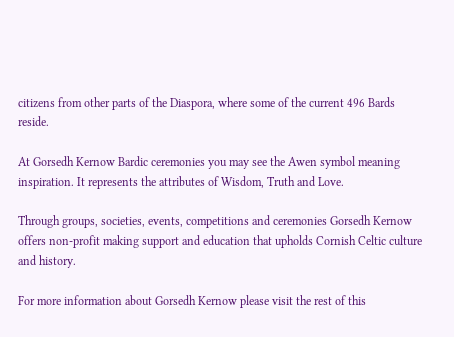citizens from other parts of the Diaspora, where some of the current 496 Bards reside.

At Gorsedh Kernow Bardic ceremonies you may see the Awen symbol meaning inspiration. It represents the attributes of Wisdom, Truth and Love.

Through groups, societies, events, competitions and ceremonies Gorsedh Kernow offers non-profit making support and education that upholds Cornish Celtic culture and history.

For more information about Gorsedh Kernow please visit the rest of this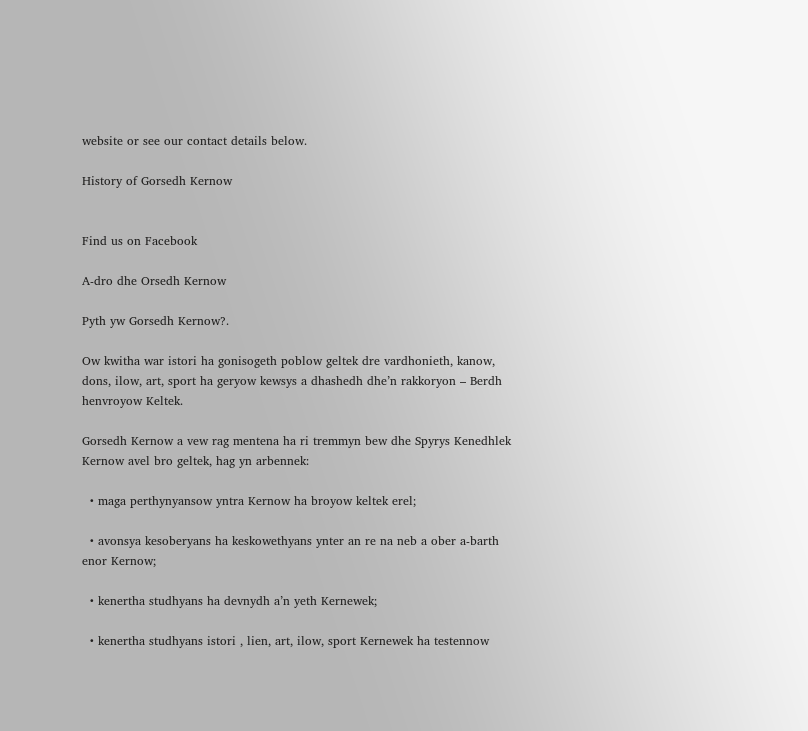website or see our contact details below.

History of Gorsedh Kernow


Find us on Facebook

A-dro dhe Orsedh Kernow

Pyth yw Gorsedh Kernow?.

Ow kwitha war istori ha gonisogeth poblow geltek dre vardhonieth, kanow, dons, ilow, art, sport ha geryow kewsys a dhashedh dhe’n rakkoryon – Berdh henvroyow Keltek.

Gorsedh Kernow a vew rag mentena ha ri tremmyn bew dhe Spyrys Kenedhlek Kernow avel bro geltek, hag yn arbennek:

  • maga perthynyansow yntra Kernow ha broyow keltek erel;

  • avonsya kesoberyans ha keskowethyans ynter an re na neb a ober a-barth enor Kernow;

  • kenertha studhyans ha devnydh a’n yeth Kernewek;

  • kenertha studhyans istori , lien, art, ilow, sport Kernewek ha testennow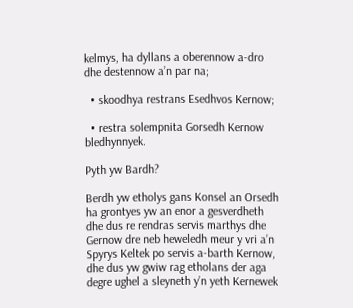kelmys, ha dyllans a oberennow a-dro dhe destennow a’n par na;

  • skoodhya restrans Esedhvos Kernow;

  • restra solempnita Gorsedh Kernow bledhynnyek.

Pyth yw Bardh?

Berdh yw etholys gans Konsel an Orsedh ha grontyes yw an enor a gesverdheth dhe dus re rendras servis marthys dhe Gernow dre neb heweledh meur y vri a’n Spyrys Keltek po servis a-barth Kernow, dhe dus yw gwiw rag etholans der aga degre ughel a sleyneth y’n yeth Kernewek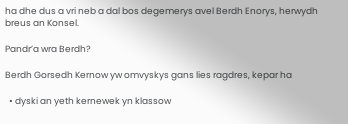ha dhe dus a vri neb a dal bos degemerys avel Berdh Enorys, herwydh breus an Konsel.

Pandr’a wra Berdh?

Berdh Gorsedh Kernow yw omvyskys gans lies ragdres, kepar ha

  • dyski an yeth kernewek yn klassow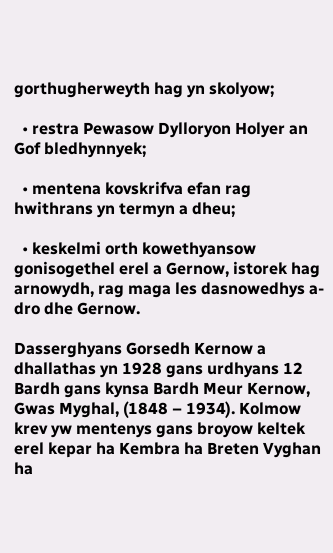gorthugherweyth hag yn skolyow;

  • restra Pewasow Dylloryon Holyer an Gof bledhynnyek;

  • mentena kovskrifva efan rag hwithrans yn termyn a dheu;

  • keskelmi orth kowethyansow gonisogethel erel a Gernow, istorek hag arnowydh, rag maga les dasnowedhys a-dro dhe Gernow.

Dasserghyans Gorsedh Kernow a dhallathas yn 1928 gans urdhyans 12 Bardh gans kynsa Bardh Meur Kernow, Gwas Myghal, (1848 – 1934). Kolmow krev yw mentenys gans broyow keltek erel kepar ha Kembra ha Breten Vyghan ha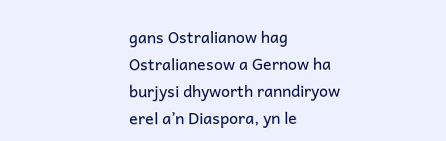gans Ostralianow hag Ostralianesow a Gernow ha burjysi dhyworth ranndiryow erel a’n Diaspora, yn le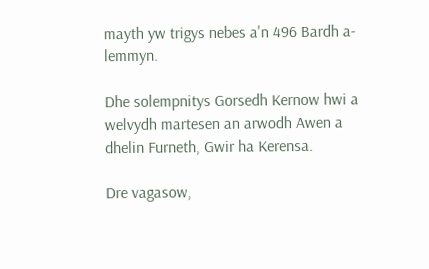mayth yw trigys nebes a'n 496 Bardh a-lemmyn.

Dhe solempnitys Gorsedh Kernow hwi a welvydh martesen an arwodh Awen a dhelin Furneth, Gwir ha Kerensa.

Dre vagasow,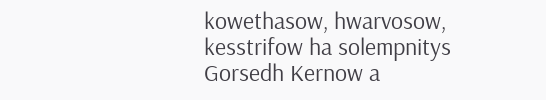kowethasow, hwarvosow, kesstrifow ha solempnitys Gorsedh Kernow a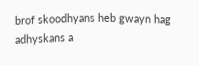brof skoodhyans heb gwayn hag adhyskans a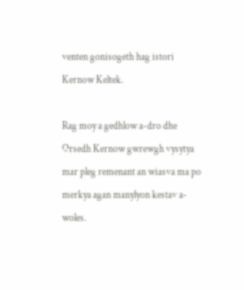venten gonisogeth hag istori Kernow Keltek.

Rag moy a gedhlow a-dro dhe Orsedh Kernow gwrewgh vysytya mar pleg remenant an wiasva ma po merkya agan manylyon kestav a-woles.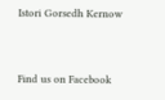Istori Gorsedh Kernow


Find us on Facebook